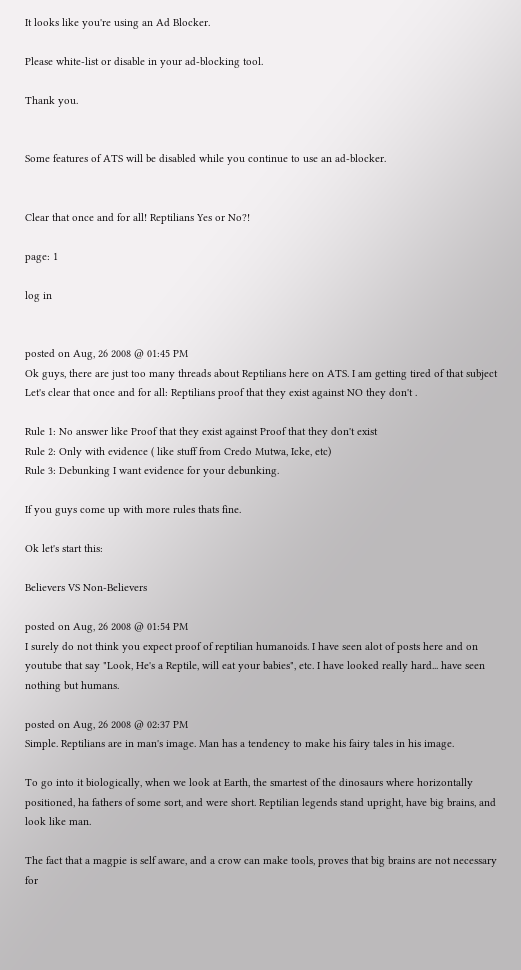It looks like you're using an Ad Blocker.

Please white-list or disable in your ad-blocking tool.

Thank you.


Some features of ATS will be disabled while you continue to use an ad-blocker.


Clear that once and for all! Reptilians Yes or No?!

page: 1

log in


posted on Aug, 26 2008 @ 01:45 PM
Ok guys, there are just too many threads about Reptilians here on ATS. I am getting tired of that subject
Let's clear that once and for all: Reptilians proof that they exist against NO they don't .

Rule 1: No answer like Proof that they exist against Proof that they don't exist
Rule 2: Only with evidence ( like stuff from Credo Mutwa, Icke, etc)
Rule 3: Debunking I want evidence for your debunking.

If you guys come up with more rules thats fine.

Ok let's start this:

Believers VS Non-Believers

posted on Aug, 26 2008 @ 01:54 PM
I surely do not think you expect proof of reptilian humanoids. I have seen alot of posts here and on youtube that say "Look, He's a Reptile, will eat your babies", etc. I have looked really hard... have seen nothing but humans.

posted on Aug, 26 2008 @ 02:37 PM
Simple. Reptilians are in man's image. Man has a tendency to make his fairy tales in his image.

To go into it biologically, when we look at Earth, the smartest of the dinosaurs where horizontally positioned, ha fathers of some sort, and were short. Reptilian legends stand upright, have big brains, and look like man.

The fact that a magpie is self aware, and a crow can make tools, proves that big brains are not necessary for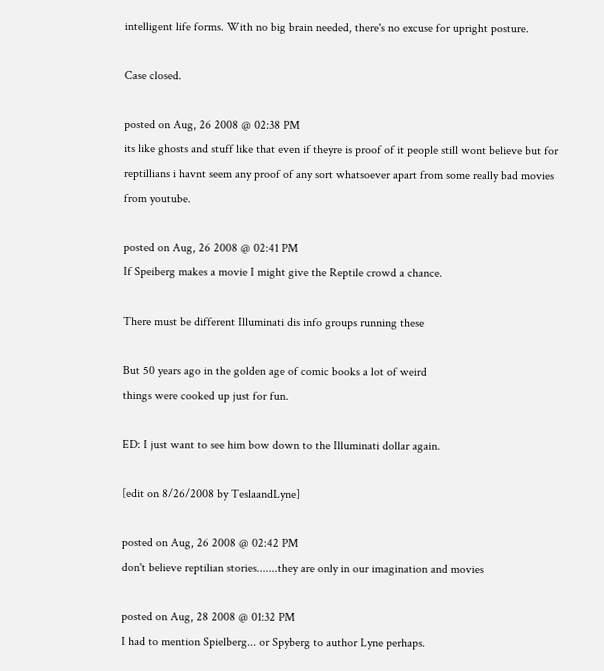intelligent life forms. With no big brain needed, there's no excuse for upright posture.

Case closed.

posted on Aug, 26 2008 @ 02:38 PM
its like ghosts and stuff like that even if theyre is proof of it people still wont believe but for reptillians i havnt seem any proof of any sort whatsoever apart from some really bad movies from youtube.

posted on Aug, 26 2008 @ 02:41 PM
If Speiberg makes a movie I might give the Reptile crowd a chance.

There must be different Illuminati dis info groups running these

But 50 years ago in the golden age of comic books a lot of weird
things were cooked up just for fun.

ED: I just want to see him bow down to the Illuminati dollar again.

[edit on 8/26/2008 by TeslaandLyne]

posted on Aug, 26 2008 @ 02:42 PM
don't believe reptilian stories.......they are only in our imagination and movies

posted on Aug, 28 2008 @ 01:32 PM
I had to mention Spielberg... or Spyberg to author Lyne perhaps.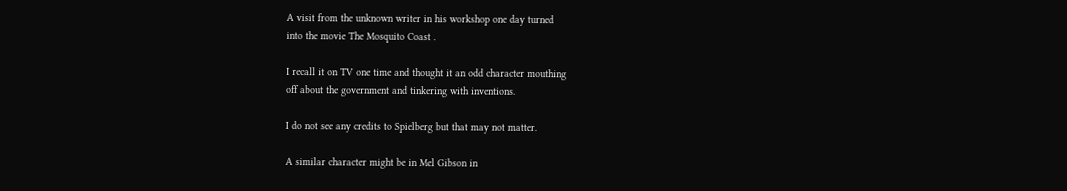A visit from the unknown writer in his workshop one day turned
into the movie The Mosquito Coast .

I recall it on TV one time and thought it an odd character mouthing
off about the government and tinkering with inventions.

I do not see any credits to Spielberg but that may not matter.

A similar character might be in Mel Gibson in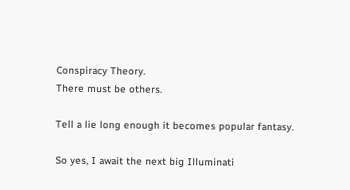Conspiracy Theory.
There must be others.

Tell a lie long enough it becomes popular fantasy.

So yes, I await the next big Illuminati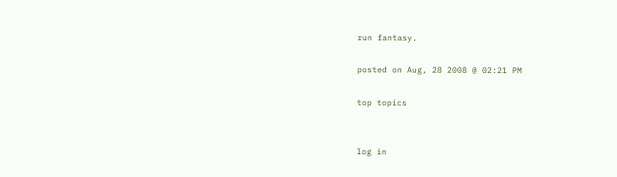run fantasy.

posted on Aug, 28 2008 @ 02:21 PM

top topics


log in